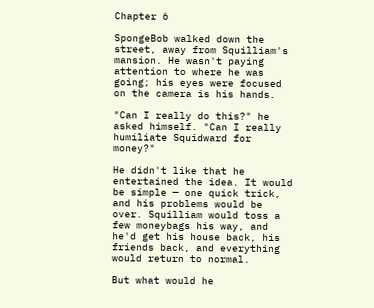Chapter 6

SpongeBob walked down the street, away from Squilliam's mansion. He wasn't paying attention to where he was going; his eyes were focused on the camera is his hands.

"Can I really do this?" he asked himself. "Can I really humiliate Squidward for money?"

He didn't like that he entertained the idea. It would be simple — one quick trick, and his problems would be over. Squilliam would toss a few moneybags his way, and he'd get his house back, his friends back, and everything would return to normal.

But what would he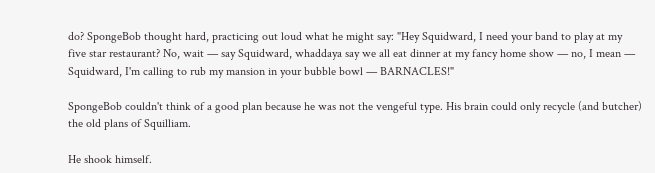do? SpongeBob thought hard, practicing out loud what he might say: "Hey Squidward, I need your band to play at my five star restaurant? No, wait — say Squidward, whaddaya say we all eat dinner at my fancy home show — no, I mean — Squidward, I'm calling to rub my mansion in your bubble bowl — BARNACLES!"

SpongeBob couldn't think of a good plan because he was not the vengeful type. His brain could only recycle (and butcher) the old plans of Squilliam.

He shook himself.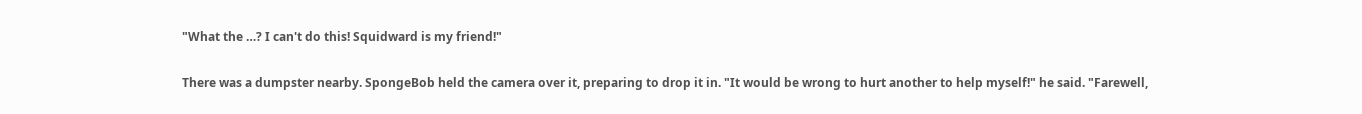"What the …? I can't do this! Squidward is my friend!"

There was a dumpster nearby. SpongeBob held the camera over it, preparing to drop it in. "It would be wrong to hurt another to help myself!" he said. "Farewell,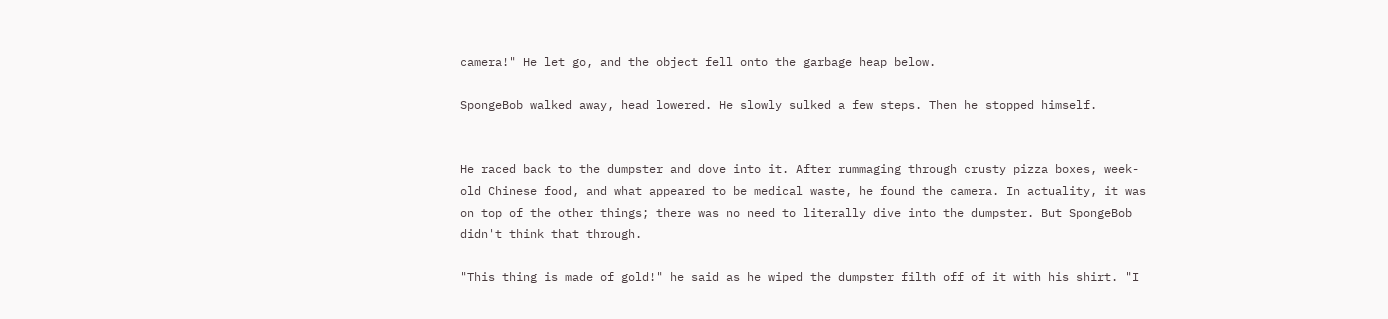camera!" He let go, and the object fell onto the garbage heap below.

SpongeBob walked away, head lowered. He slowly sulked a few steps. Then he stopped himself.


He raced back to the dumpster and dove into it. After rummaging through crusty pizza boxes, week-old Chinese food, and what appeared to be medical waste, he found the camera. In actuality, it was on top of the other things; there was no need to literally dive into the dumpster. But SpongeBob didn't think that through.

"This thing is made of gold!" he said as he wiped the dumpster filth off of it with his shirt. "I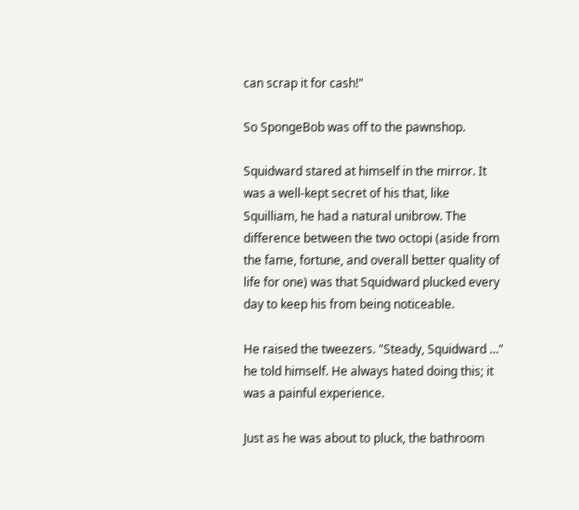can scrap it for cash!"

So SpongeBob was off to the pawnshop.

Squidward stared at himself in the mirror. It was a well-kept secret of his that, like Squilliam, he had a natural unibrow. The difference between the two octopi (aside from the fame, fortune, and overall better quality of life for one) was that Squidward plucked every day to keep his from being noticeable.

He raised the tweezers. "Steady, Squidward …" he told himself. He always hated doing this; it was a painful experience.

Just as he was about to pluck, the bathroom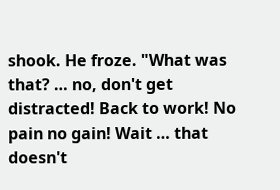shook. He froze. "What was that? … no, don't get distracted! Back to work! No pain no gain! Wait … that doesn't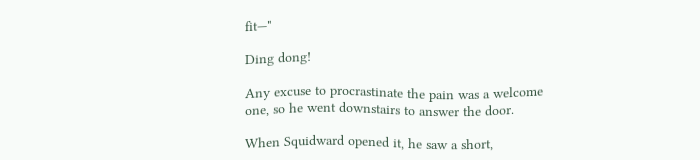fit—"

Ding dong!

Any excuse to procrastinate the pain was a welcome one, so he went downstairs to answer the door.

When Squidward opened it, he saw a short,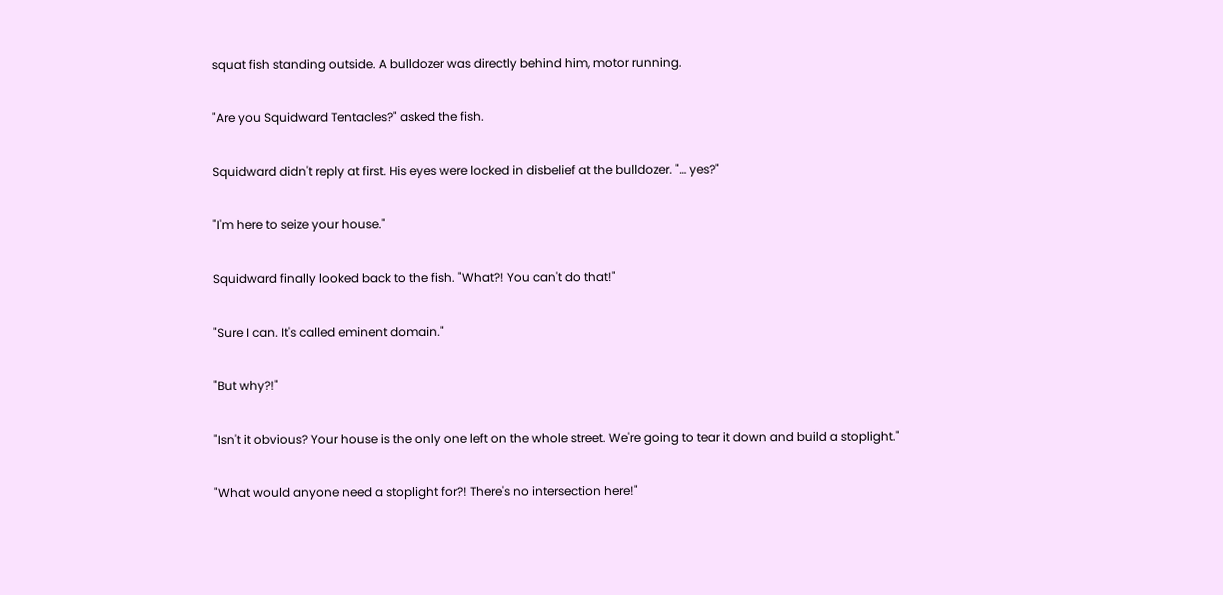squat fish standing outside. A bulldozer was directly behind him, motor running.

"Are you Squidward Tentacles?" asked the fish.

Squidward didn't reply at first. His eyes were locked in disbelief at the bulldozer. "… yes?"

"I'm here to seize your house."

Squidward finally looked back to the fish. "What?! You can't do that!"

"Sure I can. It's called eminent domain."

"But why?!"

"Isn't it obvious? Your house is the only one left on the whole street. We're going to tear it down and build a stoplight."

"What would anyone need a stoplight for?! There's no intersection here!"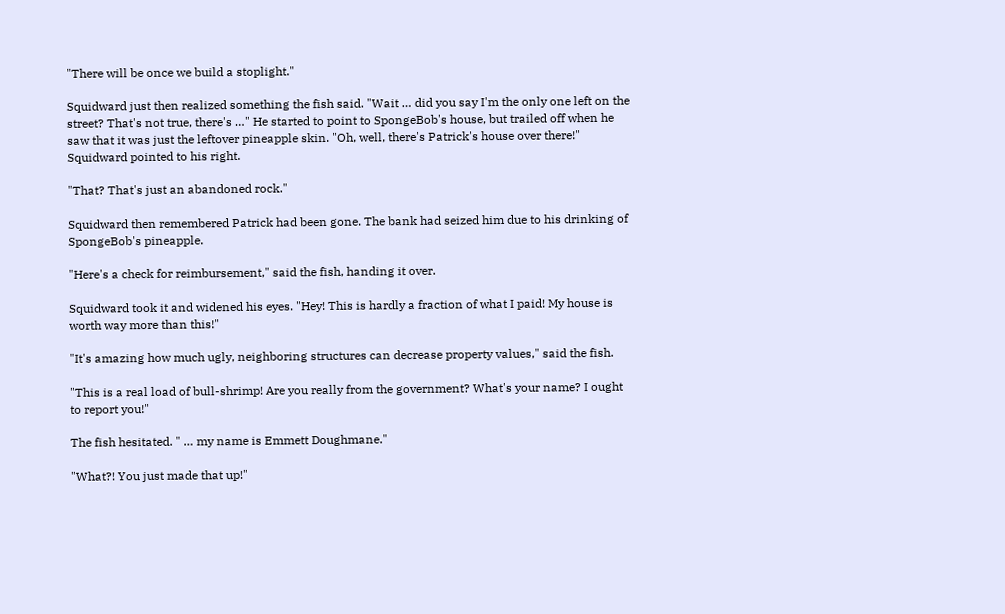"There will be once we build a stoplight."

Squidward just then realized something the fish said. "Wait … did you say I'm the only one left on the street? That's not true, there's …" He started to point to SpongeBob's house, but trailed off when he saw that it was just the leftover pineapple skin. "Oh, well, there's Patrick's house over there!" Squidward pointed to his right.

"That? That's just an abandoned rock."

Squidward then remembered Patrick had been gone. The bank had seized him due to his drinking of SpongeBob's pineapple.

"Here's a check for reimbursement," said the fish, handing it over.

Squidward took it and widened his eyes. "Hey! This is hardly a fraction of what I paid! My house is worth way more than this!"

"It's amazing how much ugly, neighboring structures can decrease property values," said the fish.

"This is a real load of bull-shrimp! Are you really from the government? What's your name? I ought to report you!"

The fish hesitated. " … my name is Emmett Doughmane."

"What?! You just made that up!"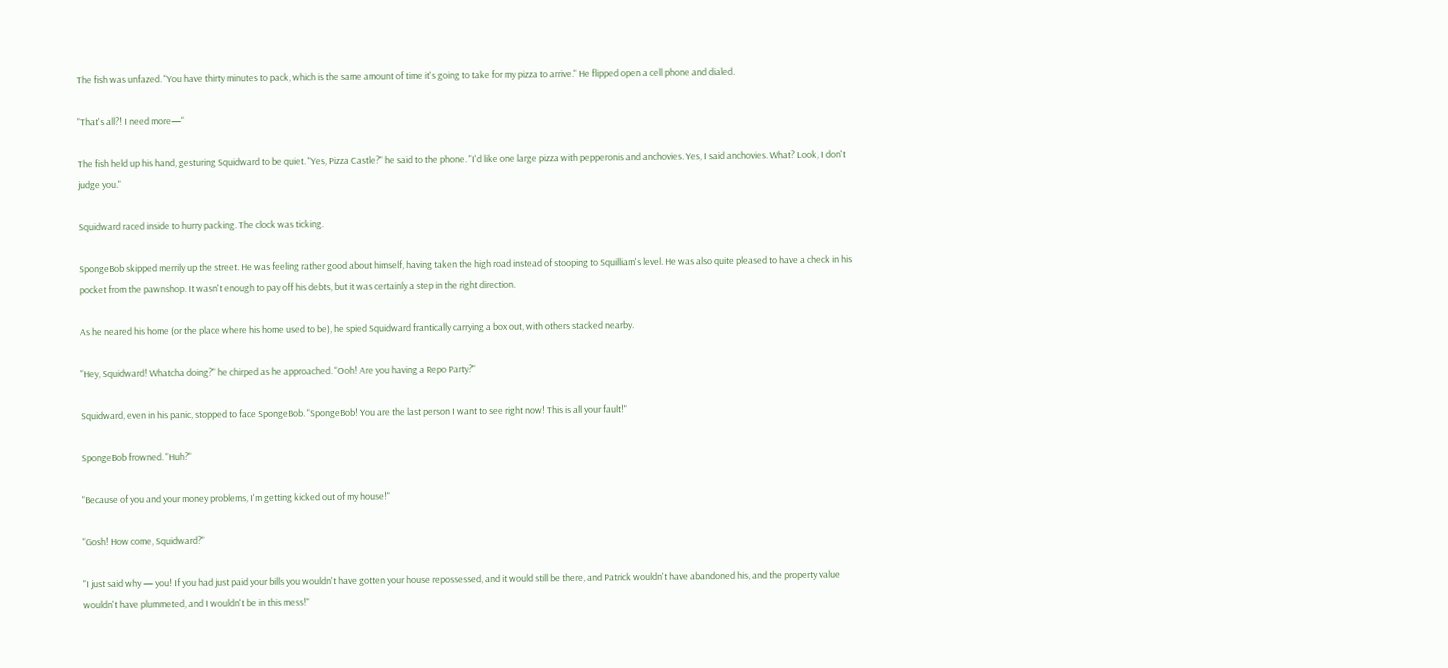The fish was unfazed. "You have thirty minutes to pack, which is the same amount of time it's going to take for my pizza to arrive." He flipped open a cell phone and dialed.

"That's all?! I need more—"

The fish held up his hand, gesturing Squidward to be quiet. "Yes, Pizza Castle?" he said to the phone. "I'd like one large pizza with pepperonis and anchovies. Yes, I said anchovies. What? Look, I don't judge you."

Squidward raced inside to hurry packing. The clock was ticking.

SpongeBob skipped merrily up the street. He was feeling rather good about himself, having taken the high road instead of stooping to Squilliam's level. He was also quite pleased to have a check in his pocket from the pawnshop. It wasn't enough to pay off his debts, but it was certainly a step in the right direction.

As he neared his home (or the place where his home used to be), he spied Squidward frantically carrying a box out, with others stacked nearby.

"Hey, Squidward! Whatcha doing?" he chirped as he approached. "Ooh! Are you having a Repo Party?"

Squidward, even in his panic, stopped to face SpongeBob. "SpongeBob! You are the last person I want to see right now! This is all your fault!"

SpongeBob frowned. "Huh?"

"Because of you and your money problems, I'm getting kicked out of my house!"

"Gosh! How come, Squidward?"

"I just said why — you! If you had just paid your bills you wouldn't have gotten your house repossessed, and it would still be there, and Patrick wouldn't have abandoned his, and the property value wouldn't have plummeted, and I wouldn't be in this mess!"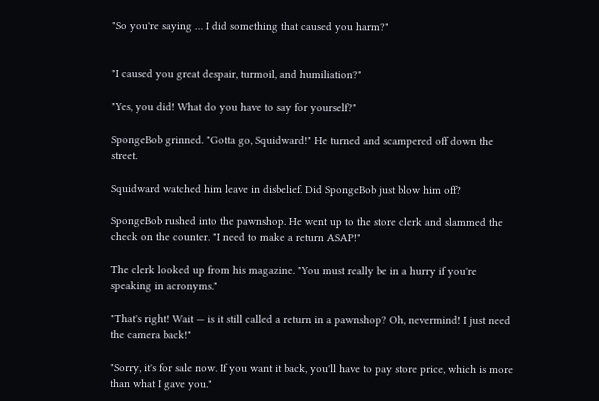"So you're saying … I did something that caused you harm?"


"I caused you great despair, turmoil, and humiliation?"

"Yes, you did! What do you have to say for yourself?"

SpongeBob grinned. "Gotta go, Squidward!" He turned and scampered off down the street.

Squidward watched him leave in disbelief. Did SpongeBob just blow him off?

SpongeBob rushed into the pawnshop. He went up to the store clerk and slammed the check on the counter. "I need to make a return ASAP!"

The clerk looked up from his magazine. "You must really be in a hurry if you're speaking in acronyms."

"That's right! Wait — is it still called a return in a pawnshop? Oh, nevermind! I just need the camera back!"

"Sorry, it's for sale now. If you want it back, you'll have to pay store price, which is more than what I gave you."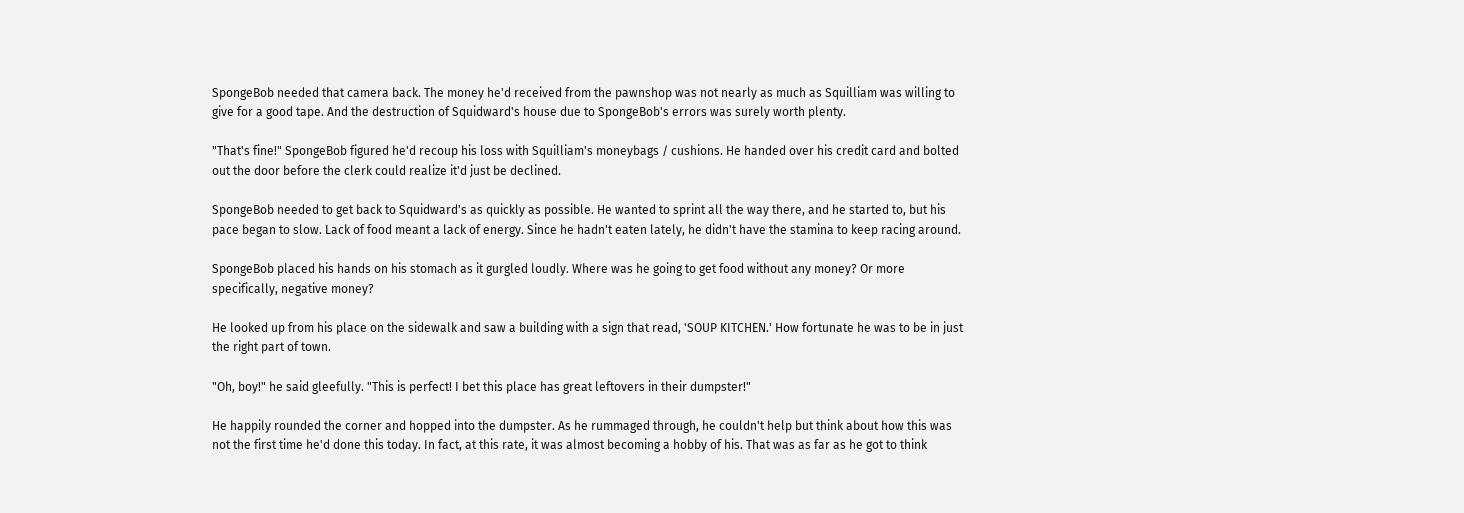SpongeBob needed that camera back. The money he'd received from the pawnshop was not nearly as much as Squilliam was willing to give for a good tape. And the destruction of Squidward's house due to SpongeBob's errors was surely worth plenty.

"That's fine!" SpongeBob figured he'd recoup his loss with Squilliam's moneybags / cushions. He handed over his credit card and bolted out the door before the clerk could realize it'd just be declined.

SpongeBob needed to get back to Squidward's as quickly as possible. He wanted to sprint all the way there, and he started to, but his pace began to slow. Lack of food meant a lack of energy. Since he hadn't eaten lately, he didn't have the stamina to keep racing around.

SpongeBob placed his hands on his stomach as it gurgled loudly. Where was he going to get food without any money? Or more specifically, negative money?

He looked up from his place on the sidewalk and saw a building with a sign that read, 'SOUP KITCHEN.' How fortunate he was to be in just the right part of town.

"Oh, boy!" he said gleefully. "This is perfect! I bet this place has great leftovers in their dumpster!"

He happily rounded the corner and hopped into the dumpster. As he rummaged through, he couldn't help but think about how this was not the first time he'd done this today. In fact, at this rate, it was almost becoming a hobby of his. That was as far as he got to think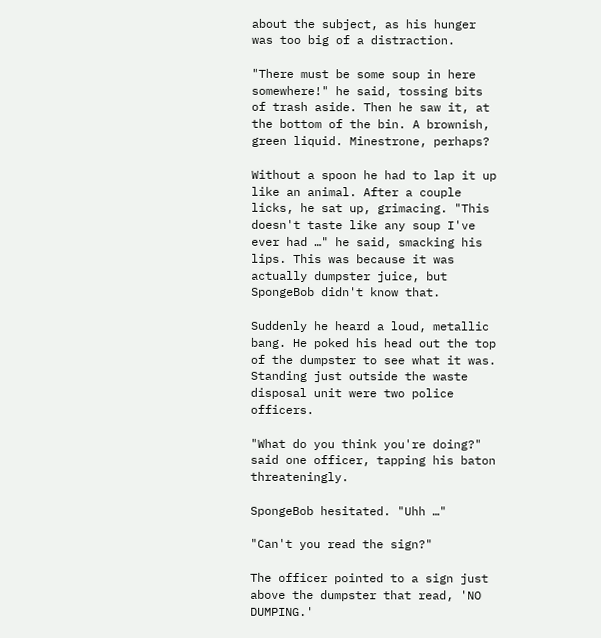about the subject, as his hunger was too big of a distraction.

"There must be some soup in here somewhere!" he said, tossing bits of trash aside. Then he saw it, at the bottom of the bin. A brownish, green liquid. Minestrone, perhaps?

Without a spoon he had to lap it up like an animal. After a couple licks, he sat up, grimacing. "This doesn't taste like any soup I've ever had …" he said, smacking his lips. This was because it was actually dumpster juice, but SpongeBob didn't know that.

Suddenly he heard a loud, metallic bang. He poked his head out the top of the dumpster to see what it was. Standing just outside the waste disposal unit were two police officers.

"What do you think you're doing?" said one officer, tapping his baton threateningly.

SpongeBob hesitated. "Uhh …"

"Can't you read the sign?"

The officer pointed to a sign just above the dumpster that read, 'NO DUMPING.'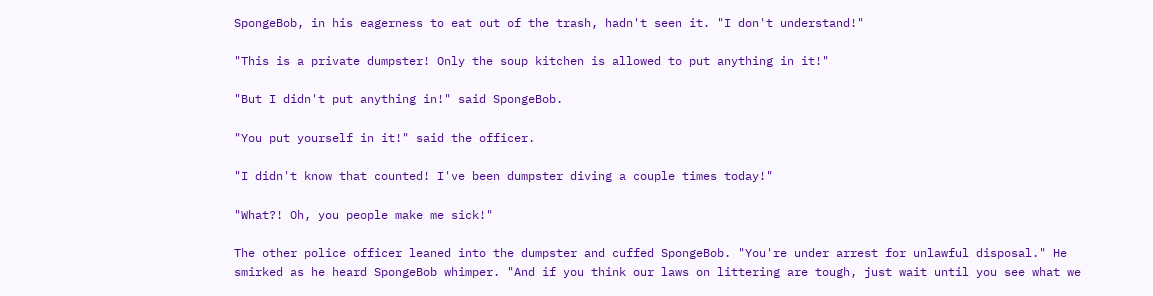SpongeBob, in his eagerness to eat out of the trash, hadn't seen it. "I don't understand!"

"This is a private dumpster! Only the soup kitchen is allowed to put anything in it!"

"But I didn't put anything in!" said SpongeBob.

"You put yourself in it!" said the officer.

"I didn't know that counted! I've been dumpster diving a couple times today!"

"What?! Oh, you people make me sick!"

The other police officer leaned into the dumpster and cuffed SpongeBob. "You're under arrest for unlawful disposal." He smirked as he heard SpongeBob whimper. "And if you think our laws on littering are tough, just wait until you see what we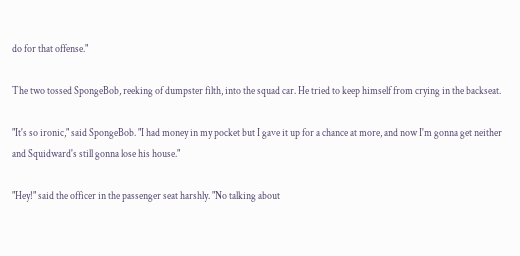do for that offense."

The two tossed SpongeBob, reeking of dumpster filth, into the squad car. He tried to keep himself from crying in the backseat.

"It's so ironic," said SpongeBob. "I had money in my pocket but I gave it up for a chance at more, and now I'm gonna get neither and Squidward's still gonna lose his house."

"Hey!" said the officer in the passenger seat harshly. "No talking about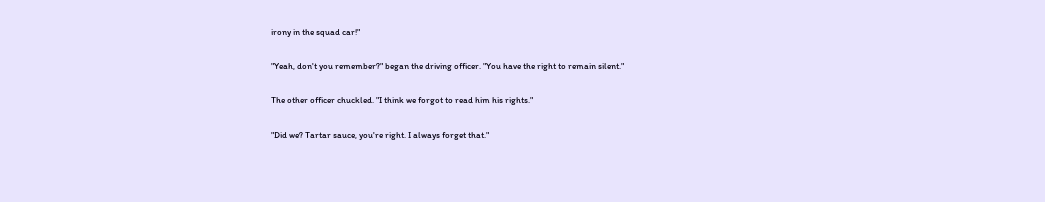irony in the squad car!"

"Yeah, don't you remember?" began the driving officer. "You have the right to remain silent."

The other officer chuckled. "I think we forgot to read him his rights."

"Did we? Tartar sauce, you're right. I always forget that."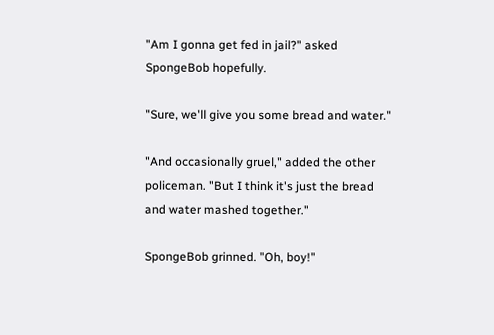"Am I gonna get fed in jail?" asked SpongeBob hopefully.

"Sure, we'll give you some bread and water."

"And occasionally gruel," added the other policeman. "But I think it's just the bread and water mashed together."

SpongeBob grinned. "Oh, boy!"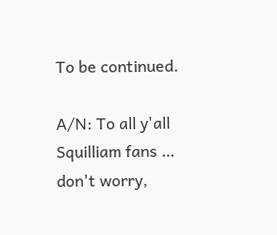To be continued.

A/N: To all y'all Squilliam fans … don't worry,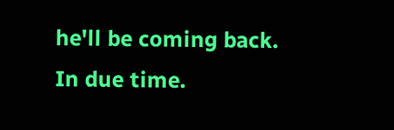he'll be coming back. In due time.